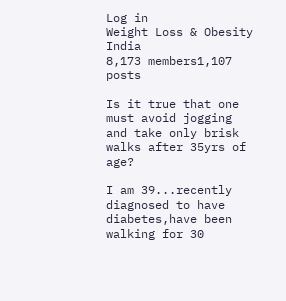Log in
Weight Loss & Obesity India
8,173 members1,107 posts

Is it true that one must avoid jogging and take only brisk walks after 35yrs of age?

I am 39...recently diagnosed to have diabetes,have been walking for 30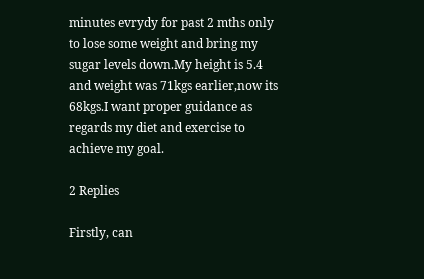minutes evrydy for past 2 mths only to lose some weight and bring my sugar levels down.My height is 5.4 and weight was 71kgs earlier,now its 68kgs.I want proper guidance as regards my diet and exercise to achieve my goal.

2 Replies

Firstly, can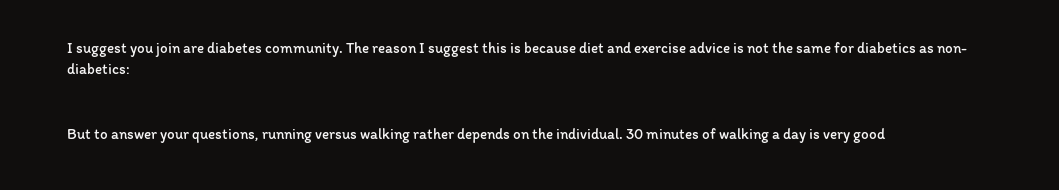I suggest you join are diabetes community. The reason I suggest this is because diet and exercise advice is not the same for diabetics as non-diabetics:


But to answer your questions, running versus walking rather depends on the individual. 30 minutes of walking a day is very good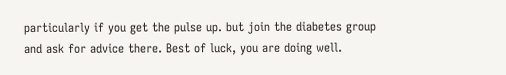particularly if you get the pulse up. but join the diabetes group and ask for advice there. Best of luck, you are doing well.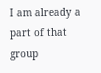I am already a part of that group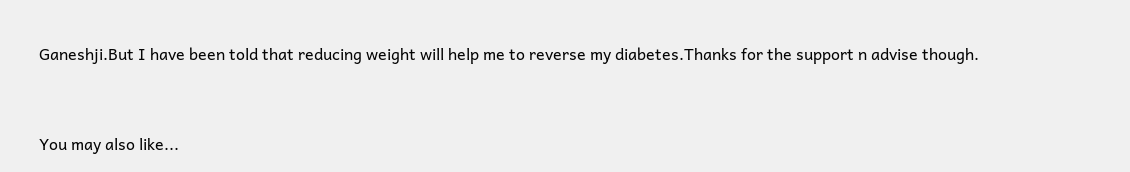Ganeshji.But I have been told that reducing weight will help me to reverse my diabetes.Thanks for the support n advise though.


You may also like...